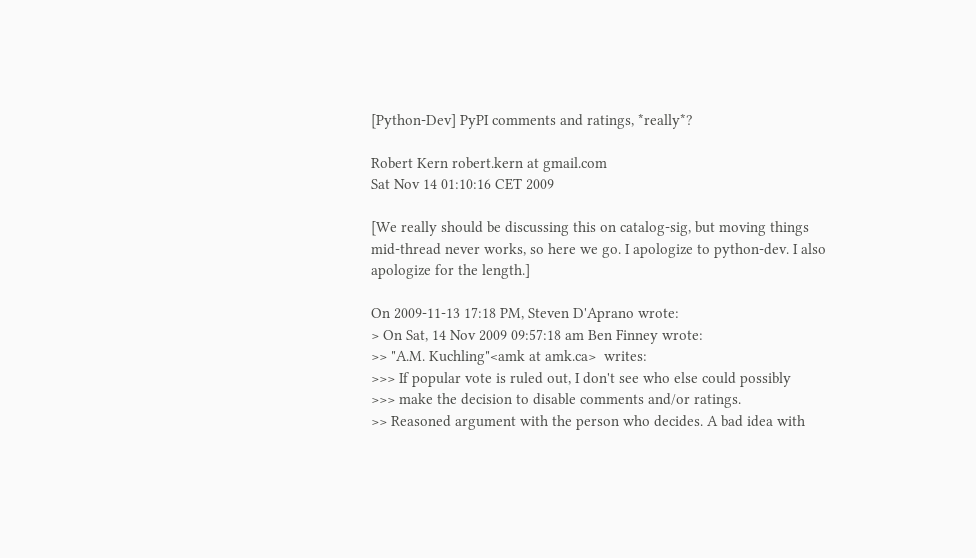[Python-Dev] PyPI comments and ratings, *really*?

Robert Kern robert.kern at gmail.com
Sat Nov 14 01:10:16 CET 2009

[We really should be discussing this on catalog-sig, but moving things
mid-thread never works, so here we go. I apologize to python-dev. I also
apologize for the length.]

On 2009-11-13 17:18 PM, Steven D'Aprano wrote:
> On Sat, 14 Nov 2009 09:57:18 am Ben Finney wrote:
>> "A.M. Kuchling"<amk at amk.ca>  writes:
>>> If popular vote is ruled out, I don't see who else could possibly
>>> make the decision to disable comments and/or ratings.
>> Reasoned argument with the person who decides. A bad idea with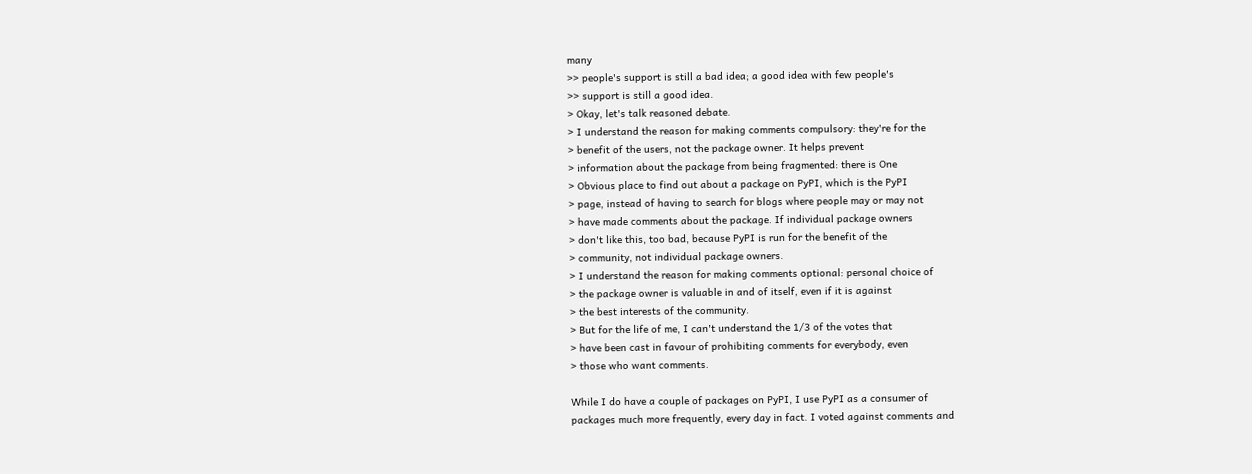many
>> people's support is still a bad idea; a good idea with few people's
>> support is still a good idea.
> Okay, let's talk reasoned debate.
> I understand the reason for making comments compulsory: they're for the
> benefit of the users, not the package owner. It helps prevent
> information about the package from being fragmented: there is One
> Obvious place to find out about a package on PyPI, which is the PyPI
> page, instead of having to search for blogs where people may or may not
> have made comments about the package. If individual package owners
> don't like this, too bad, because PyPI is run for the benefit of the
> community, not individual package owners.
> I understand the reason for making comments optional: personal choice of
> the package owner is valuable in and of itself, even if it is against
> the best interests of the community.
> But for the life of me, I can't understand the 1/3 of the votes that
> have been cast in favour of prohibiting comments for everybody, even
> those who want comments.

While I do have a couple of packages on PyPI, I use PyPI as a consumer of
packages much more frequently, every day in fact. I voted against comments and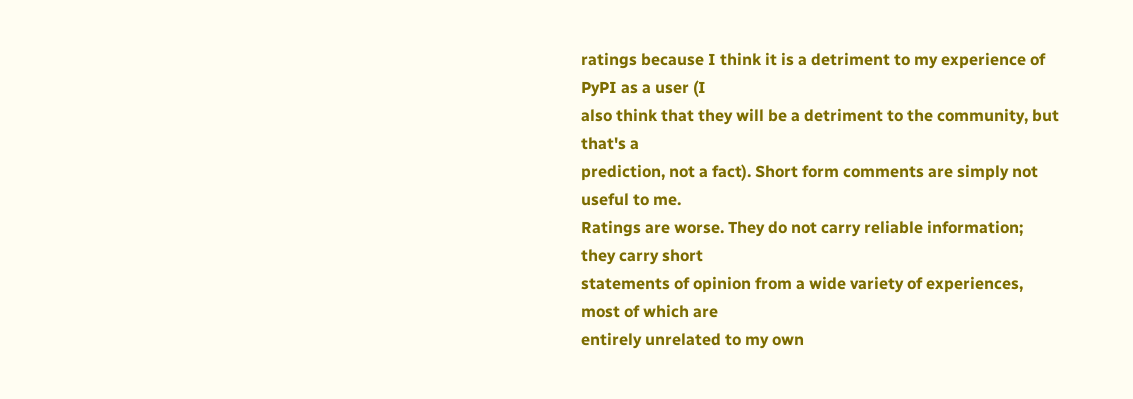ratings because I think it is a detriment to my experience of PyPI as a user (I
also think that they will be a detriment to the community, but that's a
prediction, not a fact). Short form comments are simply not useful to me.
Ratings are worse. They do not carry reliable information; they carry short
statements of opinion from a wide variety of experiences, most of which are
entirely unrelated to my own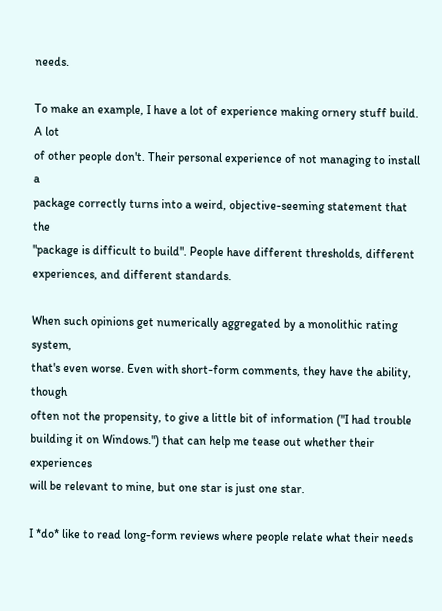needs.

To make an example, I have a lot of experience making ornery stuff build. A lot
of other people don't. Their personal experience of not managing to install a
package correctly turns into a weird, objective-seeming statement that the
"package is difficult to build". People have different thresholds, different
experiences, and different standards.

When such opinions get numerically aggregated by a monolithic rating system,
that's even worse. Even with short-form comments, they have the ability, though
often not the propensity, to give a little bit of information ("I had trouble
building it on Windows.") that can help me tease out whether their experiences
will be relevant to mine, but one star is just one star.

I *do* like to read long-form reviews where people relate what their needs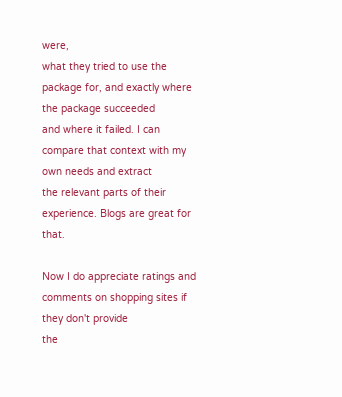were,
what they tried to use the package for, and exactly where the package succeeded
and where it failed. I can compare that context with my own needs and extract
the relevant parts of their experience. Blogs are great for that.

Now I do appreciate ratings and comments on shopping sites if they don't provide
the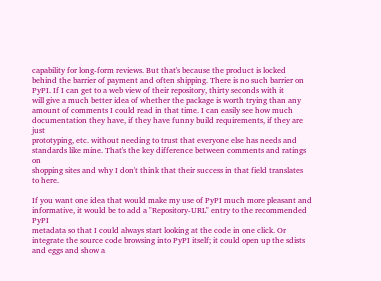capability for long-form reviews. But that's because the product is locked
behind the barrier of payment and often shipping. There is no such barrier on
PyPI. If I can get to a web view of their repository, thirty seconds with it
will give a much better idea of whether the package is worth trying than any
amount of comments I could read in that time. I can easily see how much
documentation they have, if they have funny build requirements, if they are just
prototyping, etc. without needing to trust that everyone else has needs and
standards like mine. That's the key difference between comments and ratings on
shopping sites and why I don't think that their success in that field translates
to here.

If you want one idea that would make my use of PyPI much more pleasant and
informative, it would be to add a "Repository-URL" entry to the recommended PyPI
metadata so that I could always start looking at the code in one click. Or
integrate the source code browsing into PyPI itself; it could open up the sdists
and eggs and show a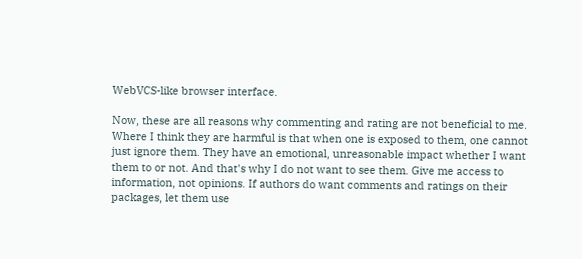WebVCS-like browser interface.

Now, these are all reasons why commenting and rating are not beneficial to me.
Where I think they are harmful is that when one is exposed to them, one cannot
just ignore them. They have an emotional, unreasonable impact whether I want
them to or not. And that's why I do not want to see them. Give me access to
information, not opinions. If authors do want comments and ratings on their
packages, let them use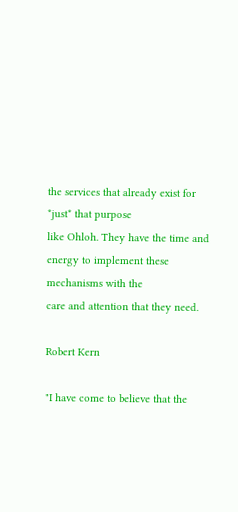the services that already exist for *just* that purpose
like Ohloh. They have the time and energy to implement these mechanisms with the
care and attention that they need.

Robert Kern

"I have come to believe that the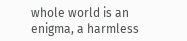whole world is an enigma, a harmless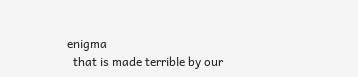enigma
  that is made terrible by our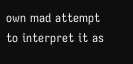own mad attempt to interpret it as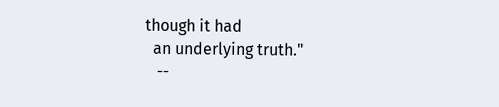though it had
  an underlying truth."
   --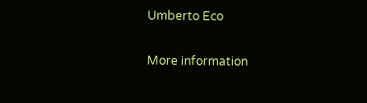Umberto Eco

More information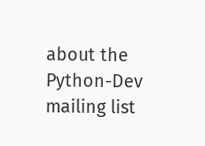about the Python-Dev mailing list